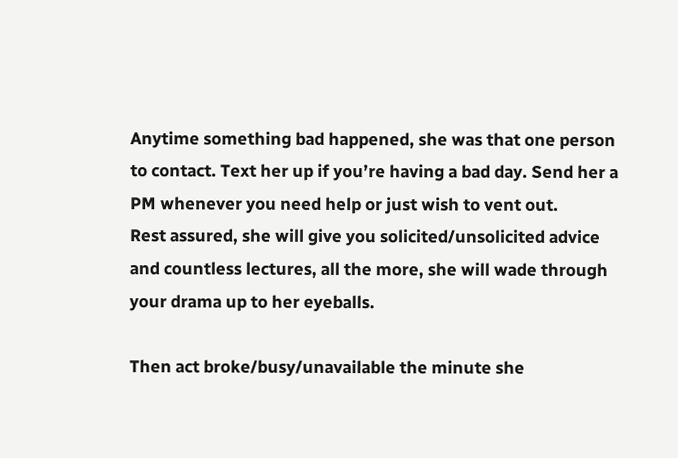Anytime something bad happened, she was that one person to contact. Text her up if you’re having a bad day. Send her a PM whenever you need help or just wish to vent out.
Rest assured, she will give you solicited/unsolicited advice and countless lectures, all the more, she will wade through your drama up to her eyeballs.

Then act broke/busy/unavailable the minute she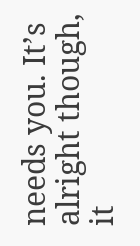needs you. It’s alright though, it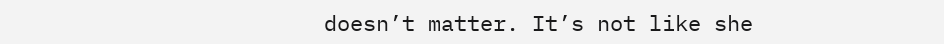doesn’t matter. It’s not like she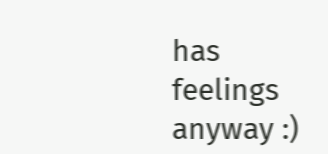has feelings anyway :)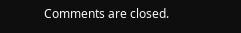Comments are closed.